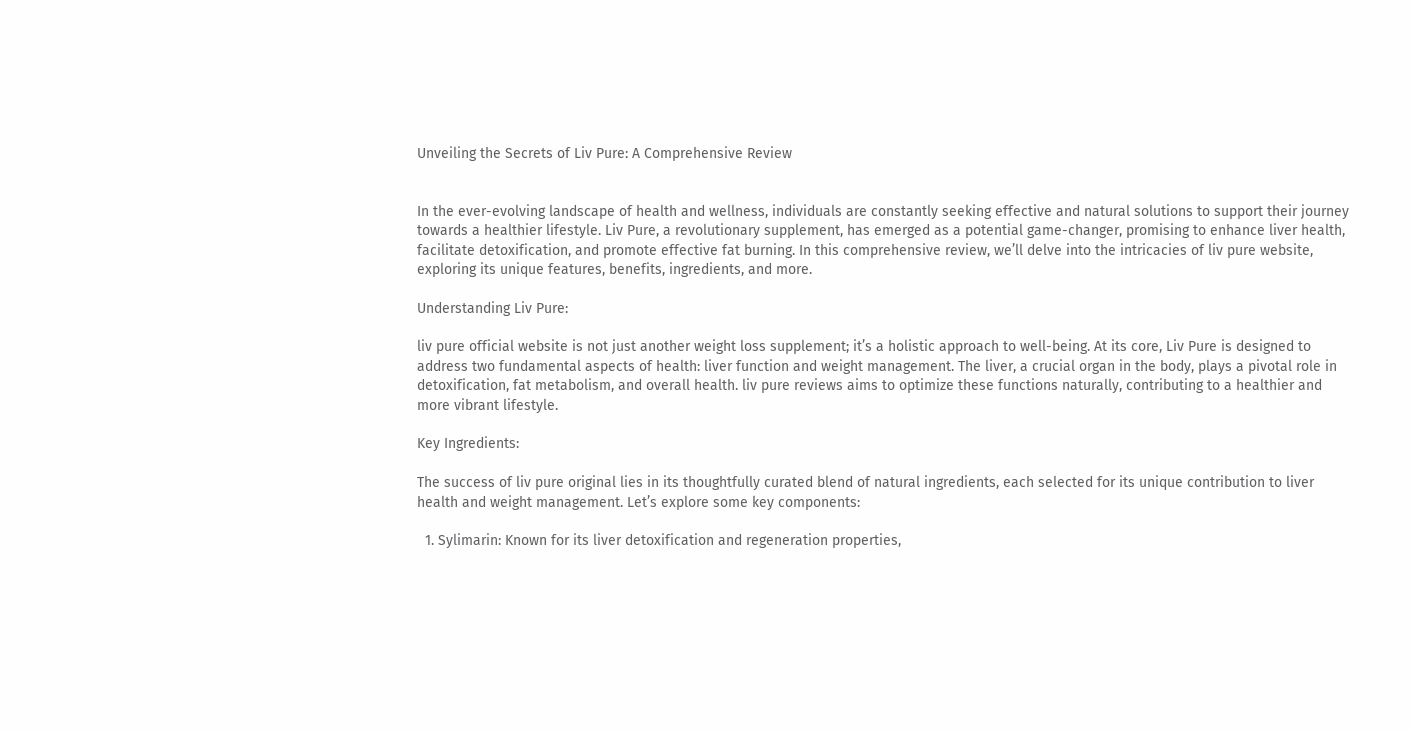Unveiling the Secrets of Liv Pure: A Comprehensive Review


In the ever-evolving landscape of health and wellness, individuals are constantly seeking effective and natural solutions to support their journey towards a healthier lifestyle. Liv Pure, a revolutionary supplement, has emerged as a potential game-changer, promising to enhance liver health, facilitate detoxification, and promote effective fat burning. In this comprehensive review, we’ll delve into the intricacies of liv pure website, exploring its unique features, benefits, ingredients, and more.

Understanding Liv Pure:

liv pure official website is not just another weight loss supplement; it’s a holistic approach to well-being. At its core, Liv Pure is designed to address two fundamental aspects of health: liver function and weight management. The liver, a crucial organ in the body, plays a pivotal role in detoxification, fat metabolism, and overall health. liv pure reviews aims to optimize these functions naturally, contributing to a healthier and more vibrant lifestyle.

Key Ingredients:

The success of liv pure original lies in its thoughtfully curated blend of natural ingredients, each selected for its unique contribution to liver health and weight management. Let’s explore some key components:

  1. Sylimarin: Known for its liver detoxification and regeneration properties,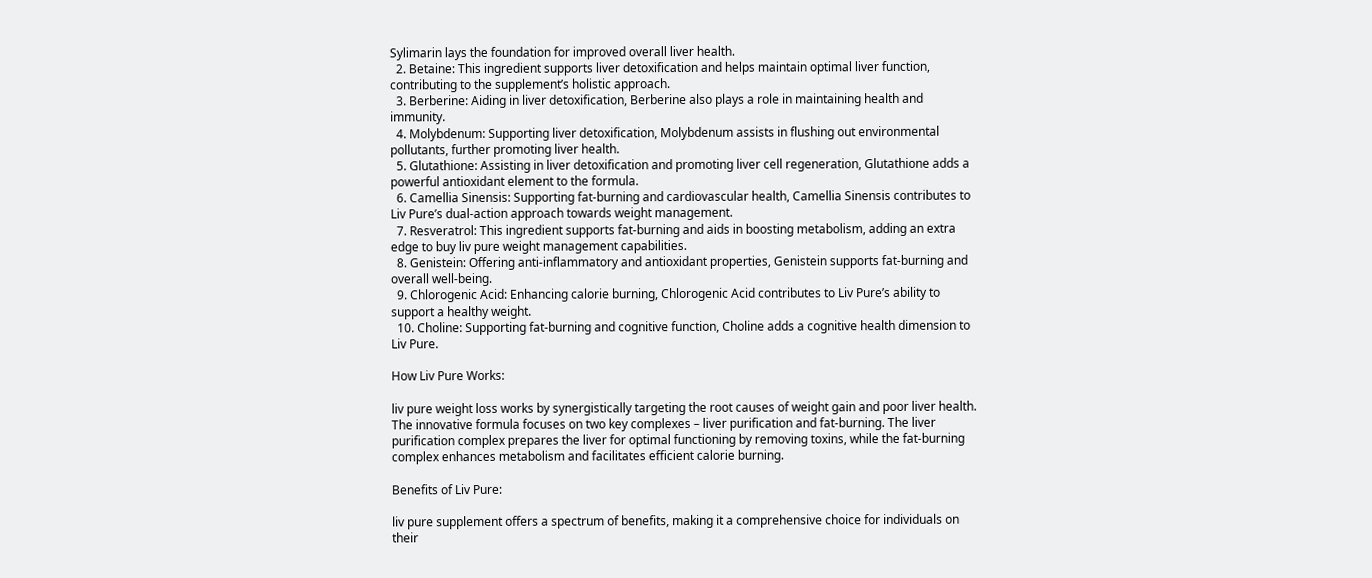Sylimarin lays the foundation for improved overall liver health.
  2. Betaine: This ingredient supports liver detoxification and helps maintain optimal liver function, contributing to the supplement’s holistic approach.
  3. Berberine: Aiding in liver detoxification, Berberine also plays a role in maintaining health and immunity.
  4. Molybdenum: Supporting liver detoxification, Molybdenum assists in flushing out environmental pollutants, further promoting liver health.
  5. Glutathione: Assisting in liver detoxification and promoting liver cell regeneration, Glutathione adds a powerful antioxidant element to the formula.
  6. Camellia Sinensis: Supporting fat-burning and cardiovascular health, Camellia Sinensis contributes to Liv Pure’s dual-action approach towards weight management.
  7. Resveratrol: This ingredient supports fat-burning and aids in boosting metabolism, adding an extra edge to buy liv pure weight management capabilities.
  8. Genistein: Offering anti-inflammatory and antioxidant properties, Genistein supports fat-burning and overall well-being.
  9. Chlorogenic Acid: Enhancing calorie burning, Chlorogenic Acid contributes to Liv Pure’s ability to support a healthy weight.
  10. Choline: Supporting fat-burning and cognitive function, Choline adds a cognitive health dimension to Liv Pure.

How Liv Pure Works:

liv pure weight loss works by synergistically targeting the root causes of weight gain and poor liver health. The innovative formula focuses on two key complexes – liver purification and fat-burning. The liver purification complex prepares the liver for optimal functioning by removing toxins, while the fat-burning complex enhances metabolism and facilitates efficient calorie burning.

Benefits of Liv Pure:

liv pure supplement offers a spectrum of benefits, making it a comprehensive choice for individuals on their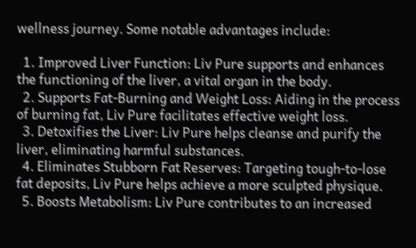wellness journey. Some notable advantages include:

  1. Improved Liver Function: Liv Pure supports and enhances the functioning of the liver, a vital organ in the body.
  2. Supports Fat-Burning and Weight Loss: Aiding in the process of burning fat, Liv Pure facilitates effective weight loss.
  3. Detoxifies the Liver: Liv Pure helps cleanse and purify the liver, eliminating harmful substances.
  4. Eliminates Stubborn Fat Reserves: Targeting tough-to-lose fat deposits, Liv Pure helps achieve a more sculpted physique.
  5. Boosts Metabolism: Liv Pure contributes to an increased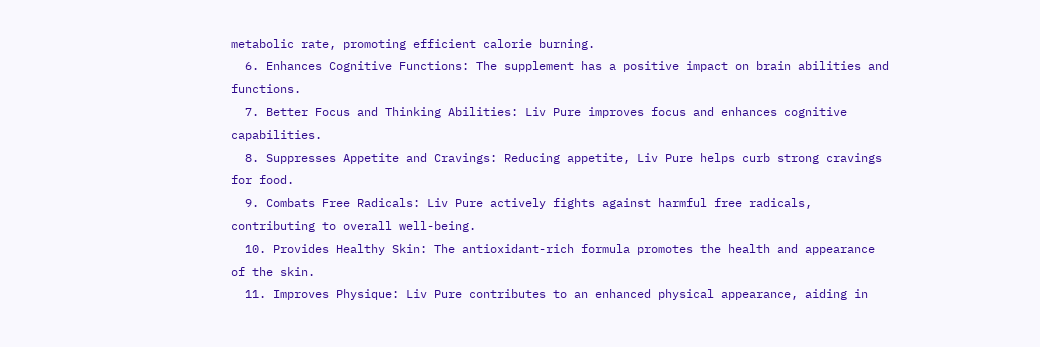metabolic rate, promoting efficient calorie burning.
  6. Enhances Cognitive Functions: The supplement has a positive impact on brain abilities and functions.
  7. Better Focus and Thinking Abilities: Liv Pure improves focus and enhances cognitive capabilities.
  8. Suppresses Appetite and Cravings: Reducing appetite, Liv Pure helps curb strong cravings for food.
  9. Combats Free Radicals: Liv Pure actively fights against harmful free radicals, contributing to overall well-being.
  10. Provides Healthy Skin: The antioxidant-rich formula promotes the health and appearance of the skin.
  11. Improves Physique: Liv Pure contributes to an enhanced physical appearance, aiding in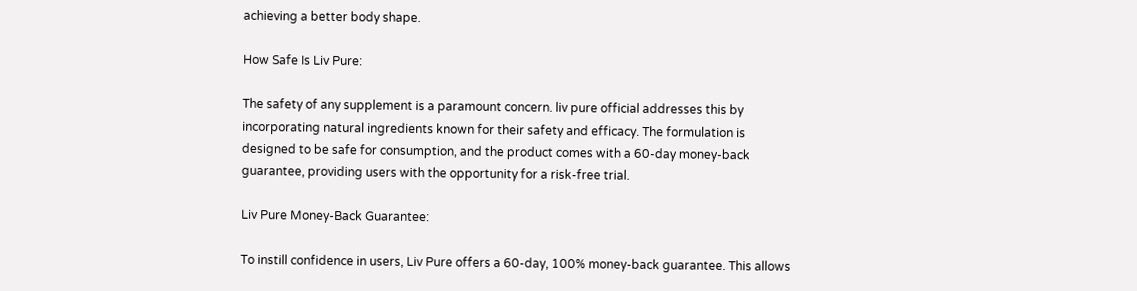achieving a better body shape.

How Safe Is Liv Pure:

The safety of any supplement is a paramount concern. liv pure official addresses this by incorporating natural ingredients known for their safety and efficacy. The formulation is designed to be safe for consumption, and the product comes with a 60-day money-back guarantee, providing users with the opportunity for a risk-free trial.

Liv Pure Money-Back Guarantee:

To instill confidence in users, Liv Pure offers a 60-day, 100% money-back guarantee. This allows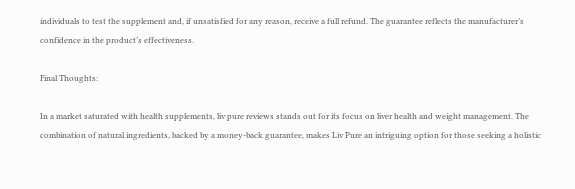individuals to test the supplement and, if unsatisfied for any reason, receive a full refund. The guarantee reflects the manufacturer’s confidence in the product’s effectiveness.

Final Thoughts:

In a market saturated with health supplements, liv pure reviews stands out for its focus on liver health and weight management. The combination of natural ingredients, backed by a money-back guarantee, makes Liv Pure an intriguing option for those seeking a holistic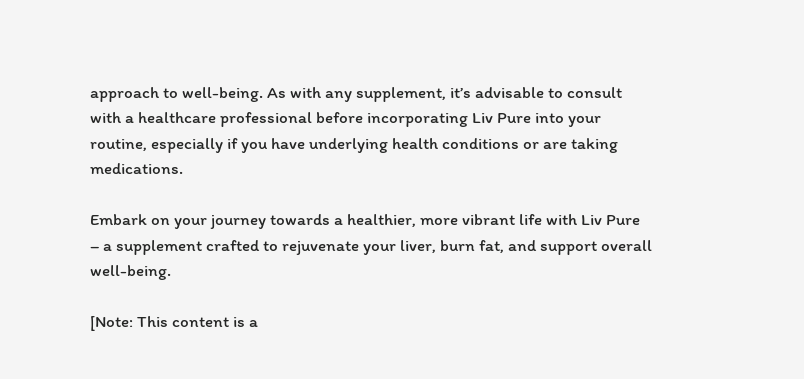approach to well-being. As with any supplement, it’s advisable to consult with a healthcare professional before incorporating Liv Pure into your routine, especially if you have underlying health conditions or are taking medications.

Embark on your journey towards a healthier, more vibrant life with Liv Pure – a supplement crafted to rejuvenate your liver, burn fat, and support overall well-being.

[Note: This content is a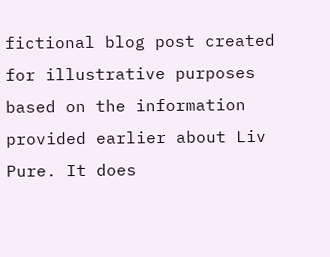fictional blog post created for illustrative purposes based on the information provided earlier about Liv Pure. It does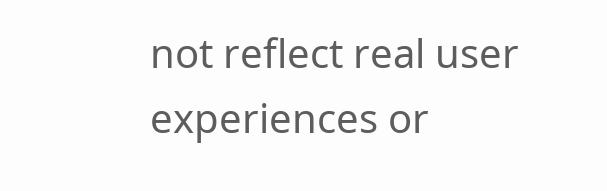not reflect real user experiences or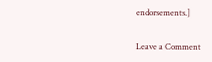endorsements.]

Leave a Comment